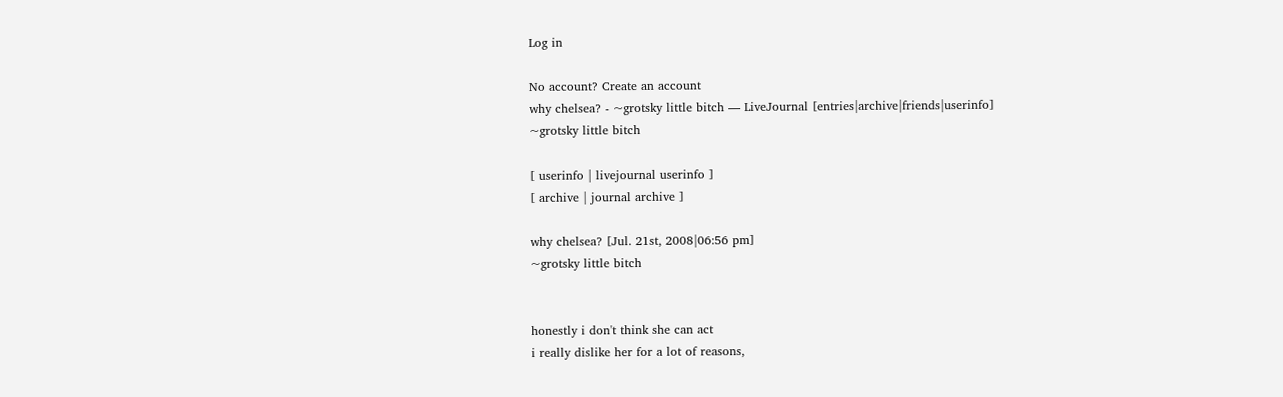Log in

No account? Create an account
why chelsea? - ~grotsky little bitch — LiveJournal [entries|archive|friends|userinfo]
~grotsky little bitch

[ userinfo | livejournal userinfo ]
[ archive | journal archive ]

why chelsea? [Jul. 21st, 2008|06:56 pm]
~grotsky little bitch


honestly i don't think she can act
i really dislike her for a lot of reasons,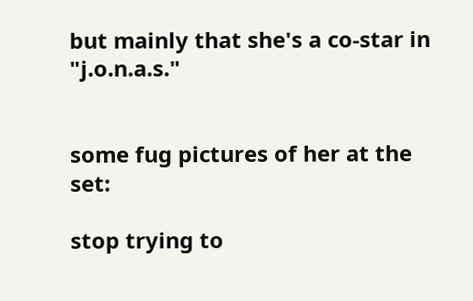but mainly that she's a co-star in "j.o.n.a.s."


some fug pictures of her at the set:

stop trying to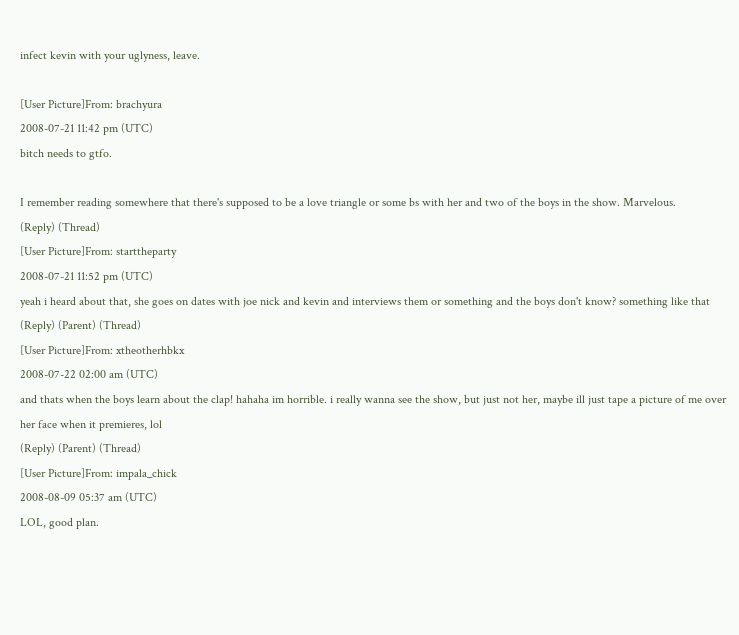infect kevin with your uglyness, leave.

[User Picture]From: brachyura
2008-07-21 11:42 pm (UTC)
bitch needs to gtfo.

I remember reading somewhere that there's supposed to be a love triangle or some bs with her and two of the boys in the show. Marvelous.
(Reply) (Thread)
[User Picture]From: starttheparty
2008-07-21 11:52 pm (UTC)
yeah i heard about that, she goes on dates with joe nick and kevin and interviews them or something and the boys don't know? something like that
(Reply) (Parent) (Thread)
[User Picture]From: xtheotherhbkx
2008-07-22 02:00 am (UTC)
and thats when the boys learn about the clap! hahaha im horrible. i really wanna see the show, but just not her, maybe ill just tape a picture of me over her face when it premieres, lol
(Reply) (Parent) (Thread)
[User Picture]From: impala_chick
2008-08-09 05:37 am (UTC)
LOL, good plan.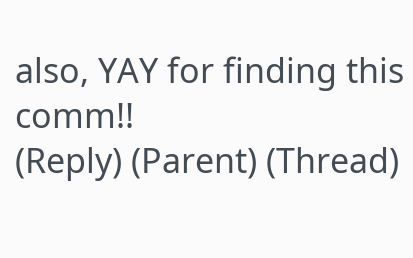also, YAY for finding this comm!!
(Reply) (Parent) (Thread)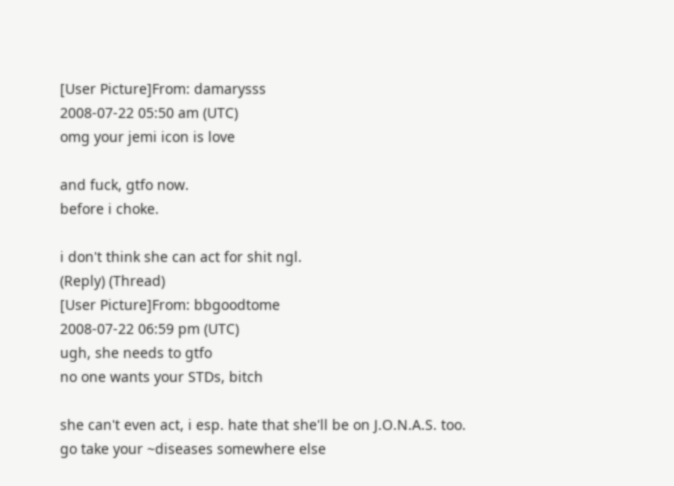[User Picture]From: damarysss
2008-07-22 05:50 am (UTC)
omg your jemi icon is love

and fuck, gtfo now.
before i choke.

i don't think she can act for shit ngl.
(Reply) (Thread)
[User Picture]From: bbgoodtome
2008-07-22 06:59 pm (UTC)
ugh, she needs to gtfo
no one wants your STDs, bitch

she can't even act, i esp. hate that she'll be on J.O.N.A.S. too.
go take your ~diseases somewhere else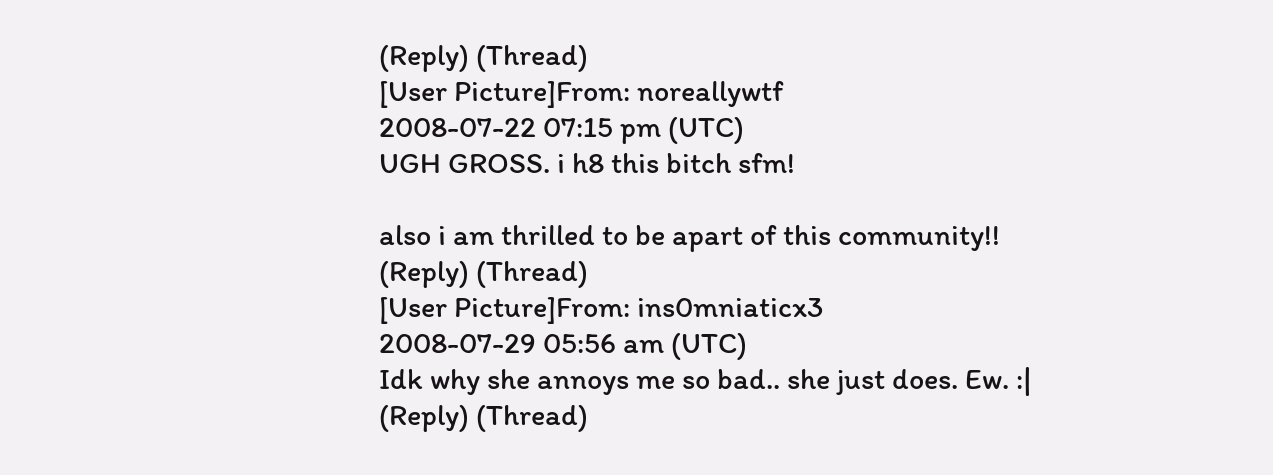(Reply) (Thread)
[User Picture]From: noreallywtf
2008-07-22 07:15 pm (UTC)
UGH GROSS. i h8 this bitch sfm!

also i am thrilled to be apart of this community!!
(Reply) (Thread)
[User Picture]From: ins0mniaticx3
2008-07-29 05:56 am (UTC)
Idk why she annoys me so bad.. she just does. Ew. :|
(Reply) (Thread)